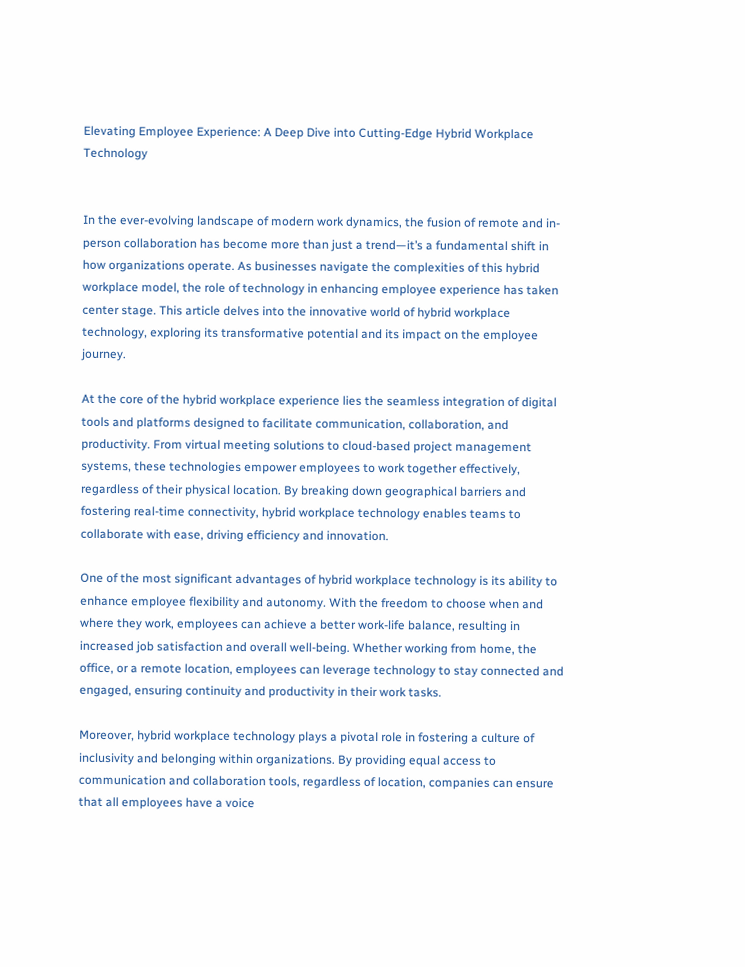Elevating Employee Experience: A Deep Dive into Cutting-Edge Hybrid Workplace Technology


In the ever-evolving landscape of modern work dynamics, the fusion of remote and in-person collaboration has become more than just a trend—it’s a fundamental shift in how organizations operate. As businesses navigate the complexities of this hybrid workplace model, the role of technology in enhancing employee experience has taken center stage. This article delves into the innovative world of hybrid workplace technology, exploring its transformative potential and its impact on the employee journey.

At the core of the hybrid workplace experience lies the seamless integration of digital tools and platforms designed to facilitate communication, collaboration, and productivity. From virtual meeting solutions to cloud-based project management systems, these technologies empower employees to work together effectively, regardless of their physical location. By breaking down geographical barriers and fostering real-time connectivity, hybrid workplace technology enables teams to collaborate with ease, driving efficiency and innovation.

One of the most significant advantages of hybrid workplace technology is its ability to enhance employee flexibility and autonomy. With the freedom to choose when and where they work, employees can achieve a better work-life balance, resulting in increased job satisfaction and overall well-being. Whether working from home, the office, or a remote location, employees can leverage technology to stay connected and engaged, ensuring continuity and productivity in their work tasks.

Moreover, hybrid workplace technology plays a pivotal role in fostering a culture of inclusivity and belonging within organizations. By providing equal access to communication and collaboration tools, regardless of location, companies can ensure that all employees have a voice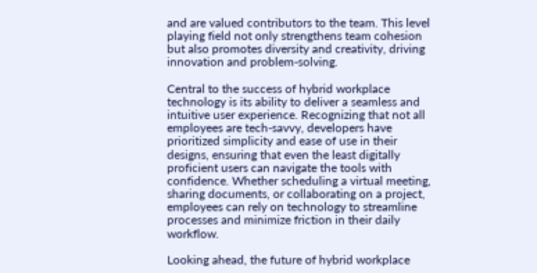and are valued contributors to the team. This level playing field not only strengthens team cohesion but also promotes diversity and creativity, driving innovation and problem-solving.

Central to the success of hybrid workplace technology is its ability to deliver a seamless and intuitive user experience. Recognizing that not all employees are tech-savvy, developers have prioritized simplicity and ease of use in their designs, ensuring that even the least digitally proficient users can navigate the tools with confidence. Whether scheduling a virtual meeting, sharing documents, or collaborating on a project, employees can rely on technology to streamline processes and minimize friction in their daily workflow.

Looking ahead, the future of hybrid workplace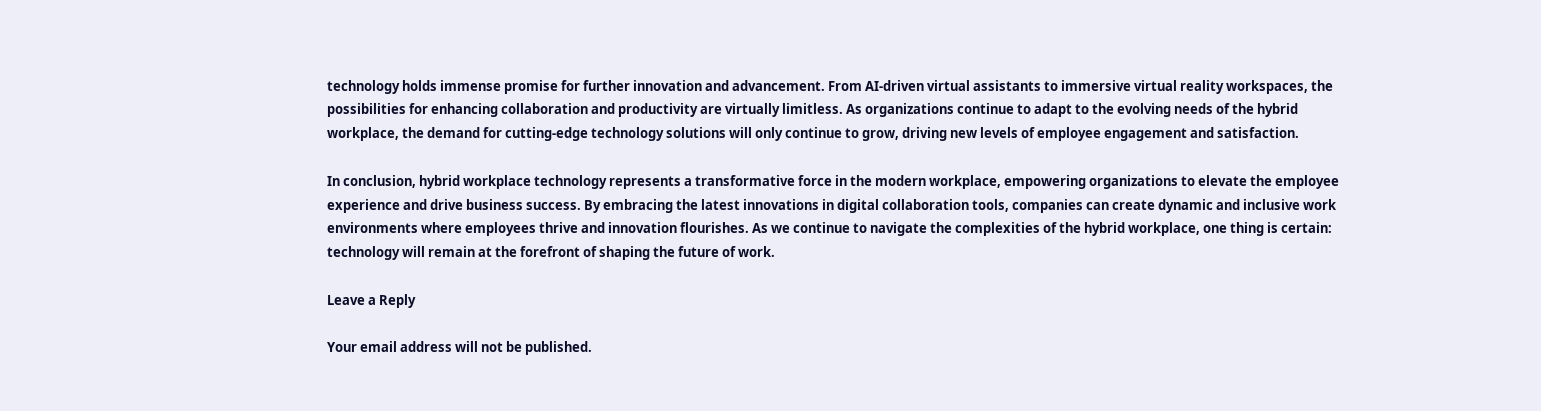technology holds immense promise for further innovation and advancement. From AI-driven virtual assistants to immersive virtual reality workspaces, the possibilities for enhancing collaboration and productivity are virtually limitless. As organizations continue to adapt to the evolving needs of the hybrid workplace, the demand for cutting-edge technology solutions will only continue to grow, driving new levels of employee engagement and satisfaction.

In conclusion, hybrid workplace technology represents a transformative force in the modern workplace, empowering organizations to elevate the employee experience and drive business success. By embracing the latest innovations in digital collaboration tools, companies can create dynamic and inclusive work environments where employees thrive and innovation flourishes. As we continue to navigate the complexities of the hybrid workplace, one thing is certain: technology will remain at the forefront of shaping the future of work.

Leave a Reply

Your email address will not be published.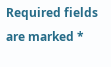Required fields are marked *